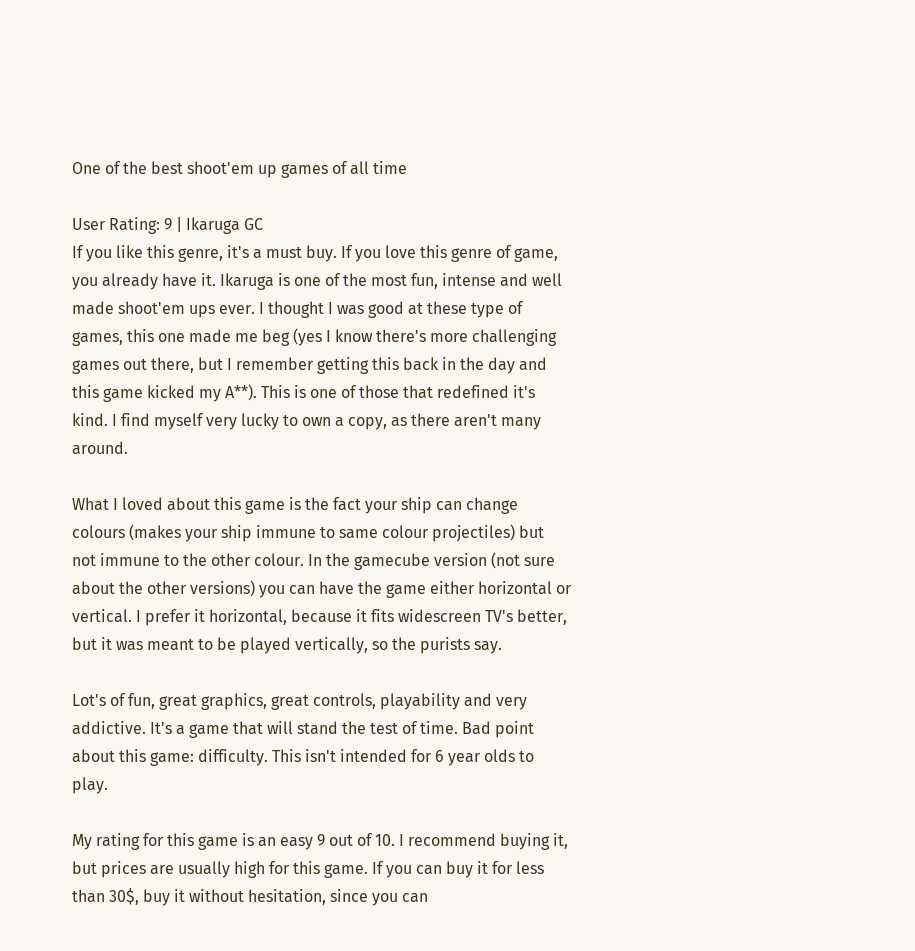One of the best shoot'em up games of all time

User Rating: 9 | Ikaruga GC
If you like this genre, it's a must buy. If you love this genre of game, you already have it. Ikaruga is one of the most fun, intense and well made shoot'em ups ever. I thought I was good at these type of games, this one made me beg (yes I know there's more challenging games out there, but I remember getting this back in the day and this game kicked my A**). This is one of those that redefined it's kind. I find myself very lucky to own a copy, as there aren't many around.

What I loved about this game is the fact your ship can change colours (makes your ship immune to same colour projectiles) but not immune to the other colour. In the gamecube version (not sure about the other versions) you can have the game either horizontal or vertical. I prefer it horizontal, because it fits widescreen TV's better, but it was meant to be played vertically, so the purists say.

Lot's of fun, great graphics, great controls, playability and very addictive. It's a game that will stand the test of time. Bad point about this game: difficulty. This isn't intended for 6 year olds to play.

My rating for this game is an easy 9 out of 10. I recommend buying it, but prices are usually high for this game. If you can buy it for less than 30$, buy it without hesitation, since you can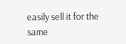easily sell it for the same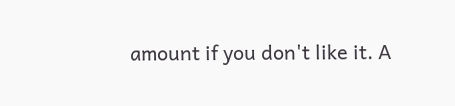amount if you don't like it. A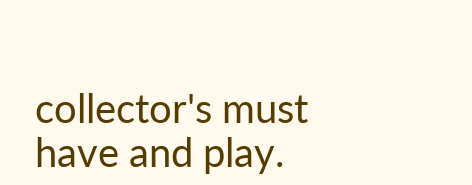collector's must have and play.